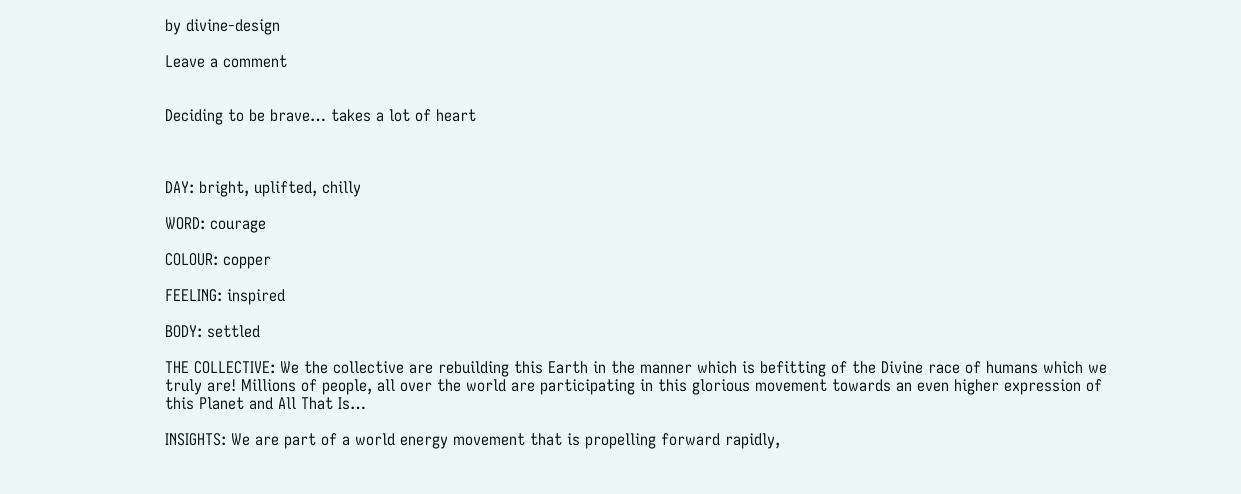by divine-design

Leave a comment


Deciding to be brave… takes a lot of heart



DAY: bright, uplifted, chilly

WORD: courage

COLOUR: copper

FEELING: inspired

BODY: settled

THE COLLECTIVE: We the collective are rebuilding this Earth in the manner which is befitting of the Divine race of humans which we truly are! Millions of people, all over the world are participating in this glorious movement towards an even higher expression of this Planet and All That Is…

INSIGHTS: We are part of a world energy movement that is propelling forward rapidly,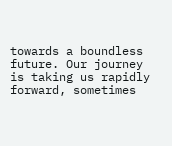towards a boundless future. Our journey is taking us rapidly forward, sometimes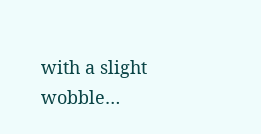with a slight wobble…